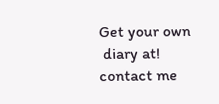Get your own
 diary at! contact me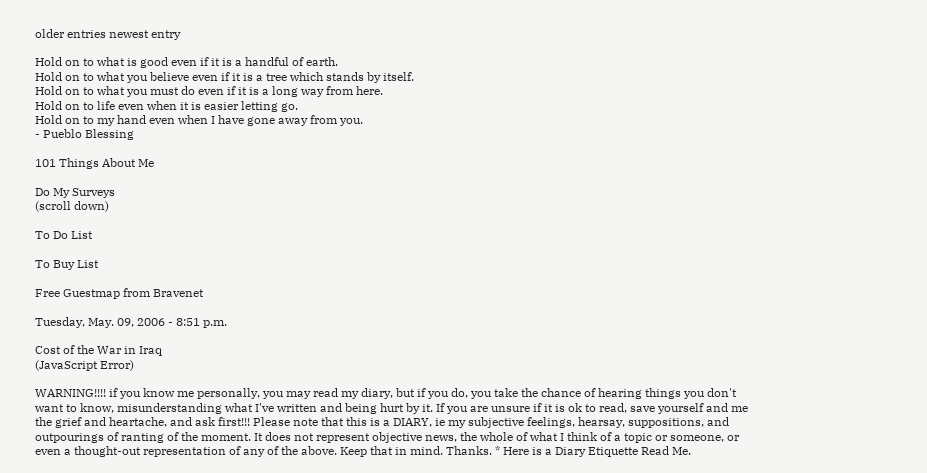older entries newest entry

Hold on to what is good even if it is a handful of earth.
Hold on to what you believe even if it is a tree which stands by itself.
Hold on to what you must do even if it is a long way from here.
Hold on to life even when it is easier letting go.
Hold on to my hand even when I have gone away from you.
- Pueblo Blessing

101 Things About Me

Do My Surveys
(scroll down)

To Do List

To Buy List

Free Guestmap from Bravenet

Tuesday, May. 09, 2006 - 8:51 p.m.

Cost of the War in Iraq
(JavaScript Error)

WARNING!!!! if you know me personally, you may read my diary, but if you do, you take the chance of hearing things you don't want to know, misunderstanding what I've written and being hurt by it. If you are unsure if it is ok to read, save yourself and me the grief and heartache, and ask first!!! Please note that this is a DIARY, ie my subjective feelings, hearsay, suppositions, and outpourings of ranting of the moment. It does not represent objective news, the whole of what I think of a topic or someone, or even a thought-out representation of any of the above. Keep that in mind. Thanks. * Here is a Diary Etiquette Read Me.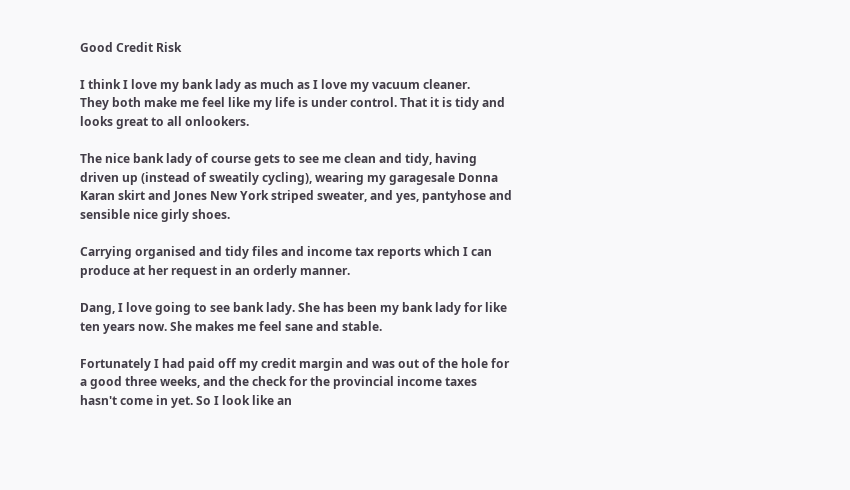Good Credit Risk

I think I love my bank lady as much as I love my vacuum cleaner.
They both make me feel like my life is under control. That it is tidy and looks great to all onlookers.

The nice bank lady of course gets to see me clean and tidy, having driven up (instead of sweatily cycling), wearing my garagesale Donna Karan skirt and Jones New York striped sweater, and yes, pantyhose and sensible nice girly shoes.

Carrying organised and tidy files and income tax reports which I can produce at her request in an orderly manner.

Dang, I love going to see bank lady. She has been my bank lady for like ten years now. She makes me feel sane and stable.

Fortunately I had paid off my credit margin and was out of the hole for a good three weeks, and the check for the provincial income taxes hasn't come in yet. So I look like an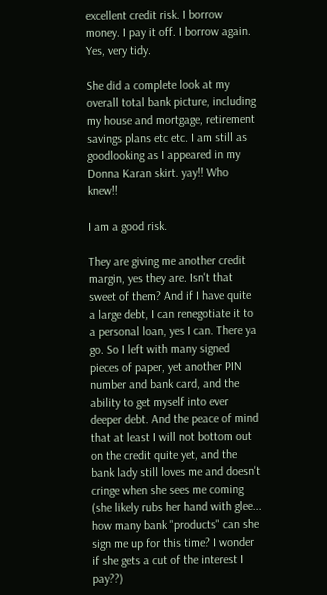excellent credit risk. I borrow money. I pay it off. I borrow again. Yes, very tidy.

She did a complete look at my overall total bank picture, including my house and mortgage, retirement savings plans etc etc. I am still as goodlooking as I appeared in my Donna Karan skirt. yay!! Who knew!!

I am a good risk.

They are giving me another credit margin, yes they are. Isn't that sweet of them? And if I have quite a large debt, I can renegotiate it to a personal loan, yes I can. There ya go. So I left with many signed pieces of paper, yet another PIN number and bank card, and the ability to get myself into ever deeper debt. And the peace of mind that at least I will not bottom out on the credit quite yet, and the bank lady still loves me and doesn't cringe when she sees me coming (she likely rubs her hand with glee... how many bank "products" can she sign me up for this time? I wonder if she gets a cut of the interest I pay??)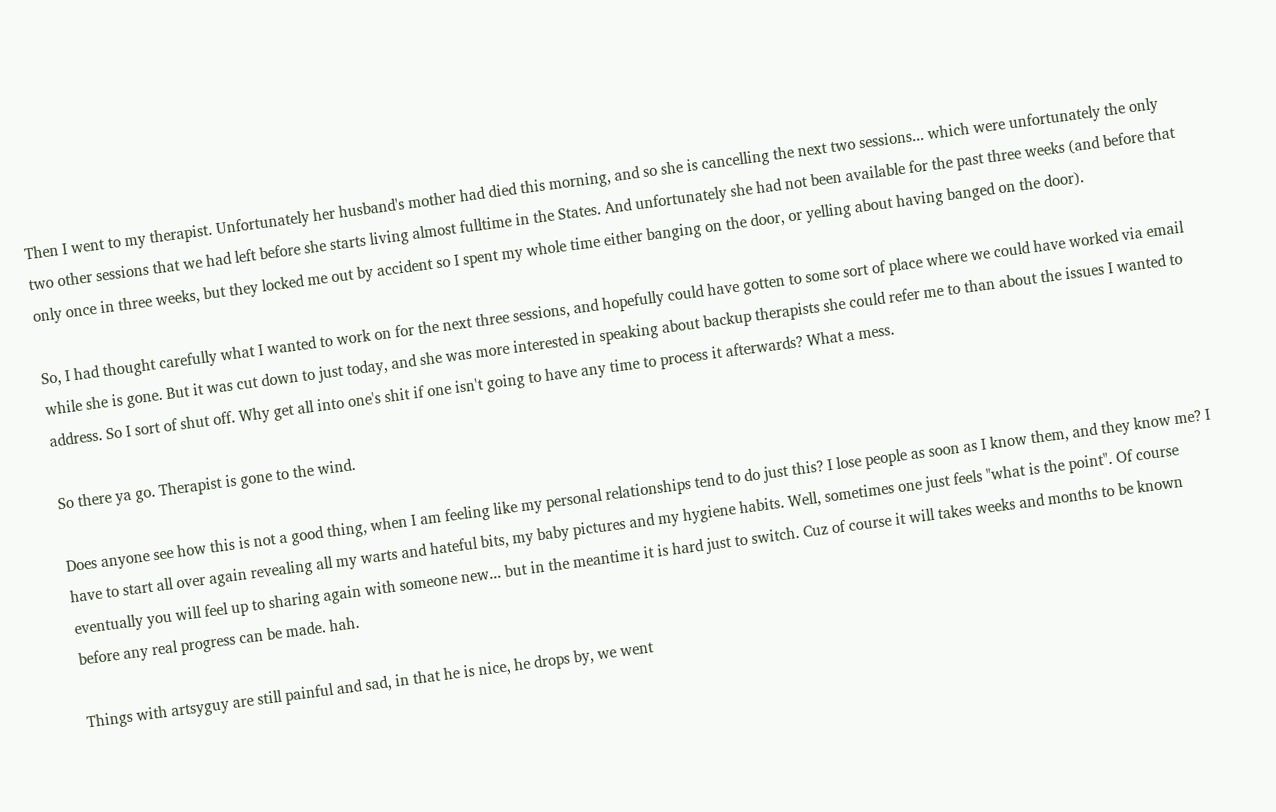Then I went to my therapist. Unfortunately her husband's mother had died this morning, and so she is cancelling the next two sessions... which were unfortunately the only two other sessions that we had left before she starts living almost fulltime in the States. And unfortunately she had not been available for the past three weeks (and before that only once in three weeks, but they locked me out by accident so I spent my whole time either banging on the door, or yelling about having banged on the door).

So, I had thought carefully what I wanted to work on for the next three sessions, and hopefully could have gotten to some sort of place where we could have worked via email while she is gone. But it was cut down to just today, and she was more interested in speaking about backup therapists she could refer me to than about the issues I wanted to address. So I sort of shut off. Why get all into one's shit if one isn't going to have any time to process it afterwards? What a mess.

So there ya go. Therapist is gone to the wind.

Does anyone see how this is not a good thing, when I am feeling like my personal relationships tend to do just this? I lose people as soon as I know them, and they know me? I have to start all over again revealing all my warts and hateful bits, my baby pictures and my hygiene habits. Well, sometimes one just feels "what is the point". Of course eventually you will feel up to sharing again with someone new... but in the meantime it is hard just to switch. Cuz of course it will takes weeks and months to be known before any real progress can be made. hah.

Things with artsyguy are still painful and sad, in that he is nice, he drops by, we went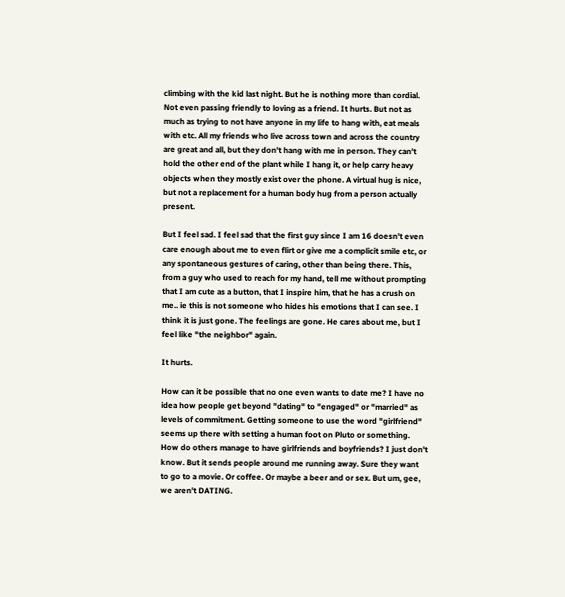climbing with the kid last night. But he is nothing more than cordial. Not even passing friendly to loving as a friend. It hurts. But not as much as trying to not have anyone in my life to hang with, eat meals with etc. All my friends who live across town and across the country are great and all, but they don't hang with me in person. They can't hold the other end of the plant while I hang it, or help carry heavy objects when they mostly exist over the phone. A virtual hug is nice, but not a replacement for a human body hug from a person actually present.

But I feel sad. I feel sad that the first guy since I am 16 doesn't even care enough about me to even flirt or give me a complicit smile etc, or any spontaneous gestures of caring, other than being there. This, from a guy who used to reach for my hand, tell me without prompting that I am cute as a button, that I inspire him, that he has a crush on me.. ie this is not someone who hides his emotions that I can see. I think it is just gone. The feelings are gone. He cares about me, but I feel like "the neighbor" again.

It hurts.

How can it be possible that no one even wants to date me? I have no idea how people get beyond "dating" to "engaged" or "married" as levels of commitment. Getting someone to use the word "girlfriend" seems up there with setting a human foot on Pluto or something. How do others manage to have girlfriends and boyfriends? I just don't know. But it sends people around me running away. Sure they want to go to a movie. Or coffee. Or maybe a beer and or sex. But um, gee, we aren't DATING.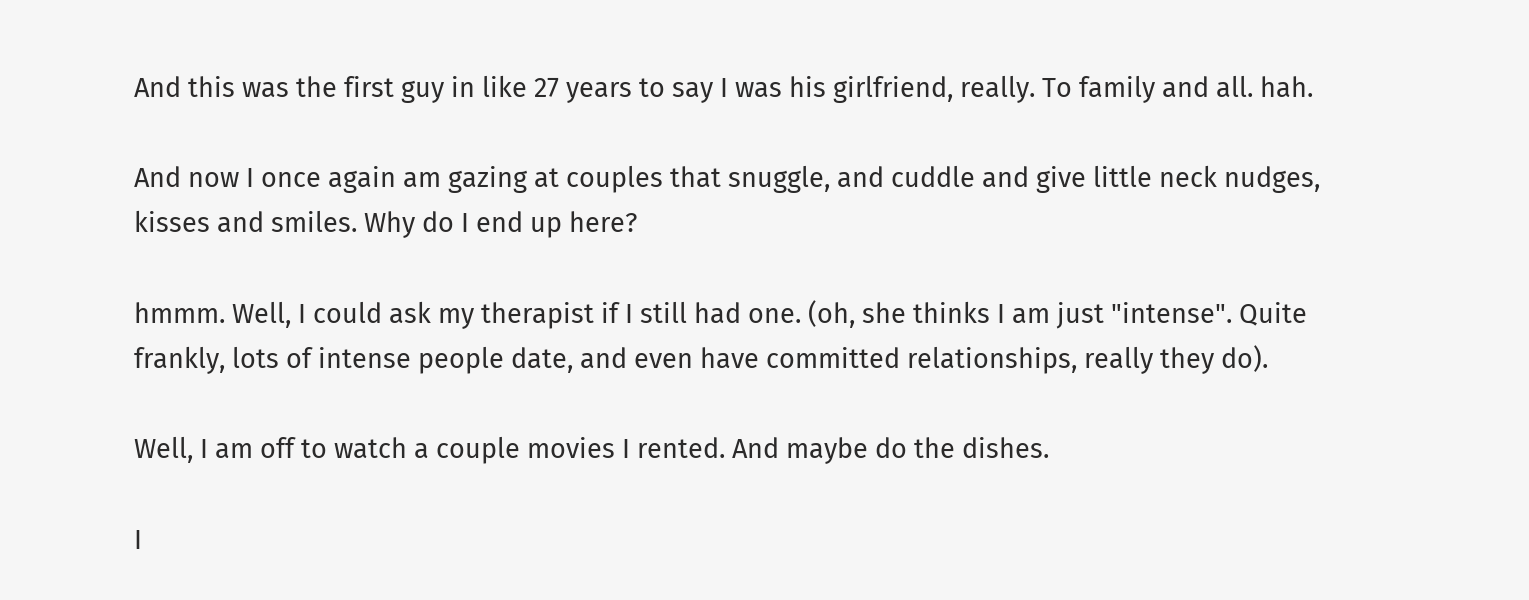And this was the first guy in like 27 years to say I was his girlfriend, really. To family and all. hah.

And now I once again am gazing at couples that snuggle, and cuddle and give little neck nudges, kisses and smiles. Why do I end up here?

hmmm. Well, I could ask my therapist if I still had one. (oh, she thinks I am just "intense". Quite frankly, lots of intense people date, and even have committed relationships, really they do).

Well, I am off to watch a couple movies I rented. And maybe do the dishes.

I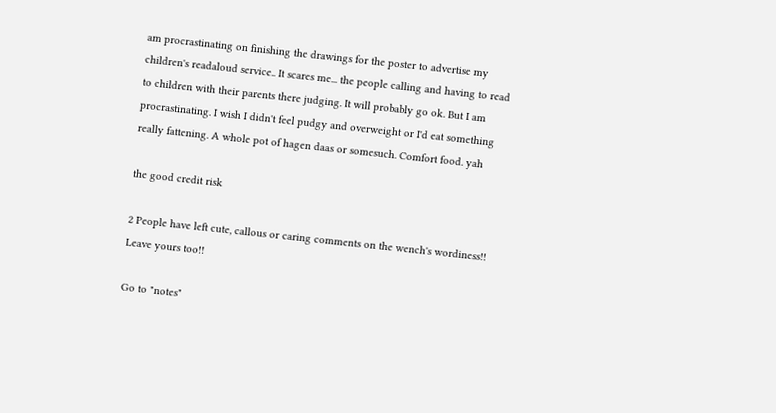am procrastinating on finishing the drawings for the poster to advertise my children's readaloud service.. It scares me... the people calling and having to read to children with their parents there judging. It will probably go ok. But I am procrastinating. I wish I didn't feel pudgy and overweight or I'd eat something really fattening. A whole pot of hagen daas or somesuch. Comfort food. yah

the good credit risk

2 People have left cute, callous or caring comments on the wench's wordiness!!
Leave yours too!!

Go to "notes"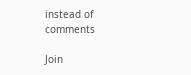instead of comments

Join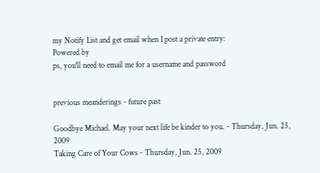my Notify List and get email when I post a private entry:
Powered by
ps, you'll need to email me for a username and password


previous meanderings - future past

Goodbye Michael. May your next life be kinder to you. - Thursday, Jun. 25, 2009
Taking Care of Your Cows - Thursday, Jun. 25, 2009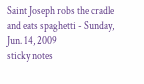Saint Joseph robs the cradle and eats spaghetti - Sunday, Jun. 14, 2009
sticky notes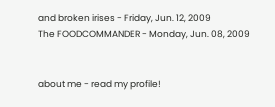and broken irises - Friday, Jun. 12, 2009
The FOODCOMMANDER - Monday, Jun. 08, 2009


about me - read my profile!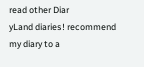read other Diar
yLand diaries! recommend my diary to a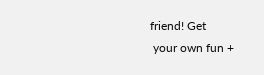friend! Get
 your own fun +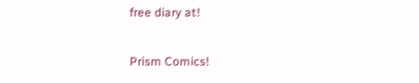free diary at!

Prism Comics!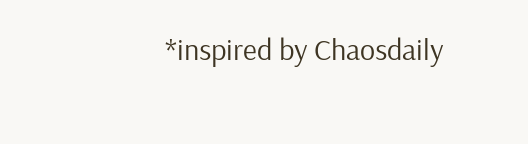*inspired by Chaosdaily